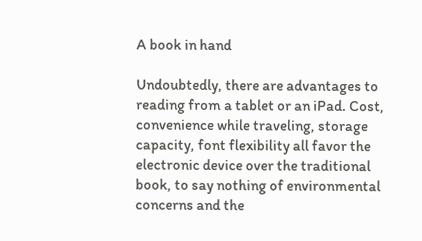A book in hand

Undoubtedly, there are advantages to reading from a tablet or an iPad. Cost, convenience while traveling, storage capacity, font flexibility all favor the electronic device over the traditional book, to say nothing of environmental concerns and the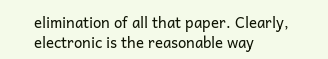elimination of all that paper. Clearly, electronic is the reasonable way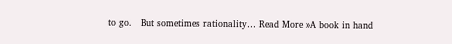to go.   But sometimes rationality… Read More »A book in hand